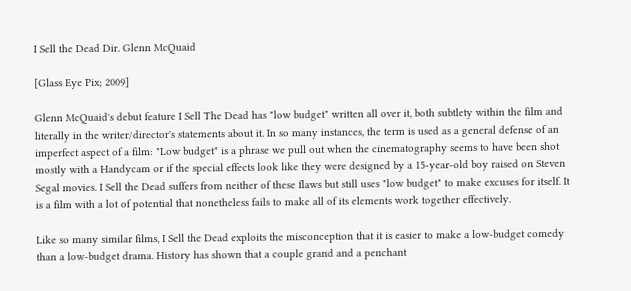I Sell the Dead Dir. Glenn McQuaid

[Glass Eye Pix; 2009]

Glenn McQuaid's debut feature I Sell The Dead has "low budget" written all over it, both subtlety within the film and literally in the writer/director's statements about it. In so many instances, the term is used as a general defense of an imperfect aspect of a film: "Low budget" is a phrase we pull out when the cinematography seems to have been shot mostly with a Handycam or if the special effects look like they were designed by a 15-year-old boy raised on Steven Segal movies. I Sell the Dead suffers from neither of these flaws but still uses "low budget" to make excuses for itself. It is a film with a lot of potential that nonetheless fails to make all of its elements work together effectively.

Like so many similar films, I Sell the Dead exploits the misconception that it is easier to make a low-budget comedy than a low-budget drama. History has shown that a couple grand and a penchant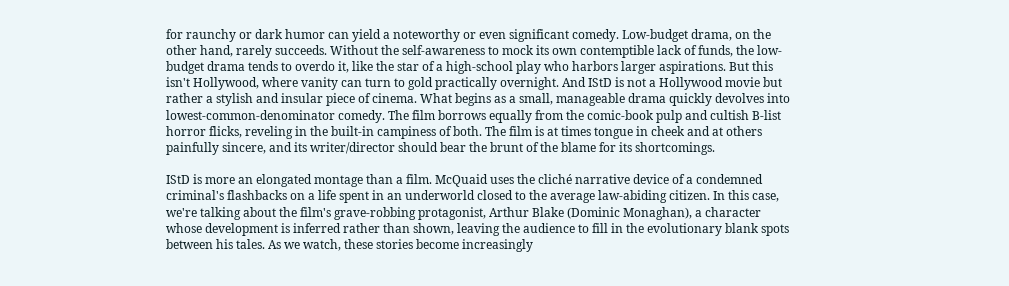for raunchy or dark humor can yield a noteworthy or even significant comedy. Low-budget drama, on the other hand, rarely succeeds. Without the self-awareness to mock its own contemptible lack of funds, the low-budget drama tends to overdo it, like the star of a high-school play who harbors larger aspirations. But this isn't Hollywood, where vanity can turn to gold practically overnight. And IStD is not a Hollywood movie but rather a stylish and insular piece of cinema. What begins as a small, manageable drama quickly devolves into lowest-common-denominator comedy. The film borrows equally from the comic-book pulp and cultish B-list horror flicks, reveling in the built-in campiness of both. The film is at times tongue in cheek and at others painfully sincere, and its writer/director should bear the brunt of the blame for its shortcomings.

IStD is more an elongated montage than a film. McQuaid uses the cliché narrative device of a condemned criminal's flashbacks on a life spent in an underworld closed to the average law-abiding citizen. In this case, we're talking about the film's grave-robbing protagonist, Arthur Blake (Dominic Monaghan), a character whose development is inferred rather than shown, leaving the audience to fill in the evolutionary blank spots between his tales. As we watch, these stories become increasingly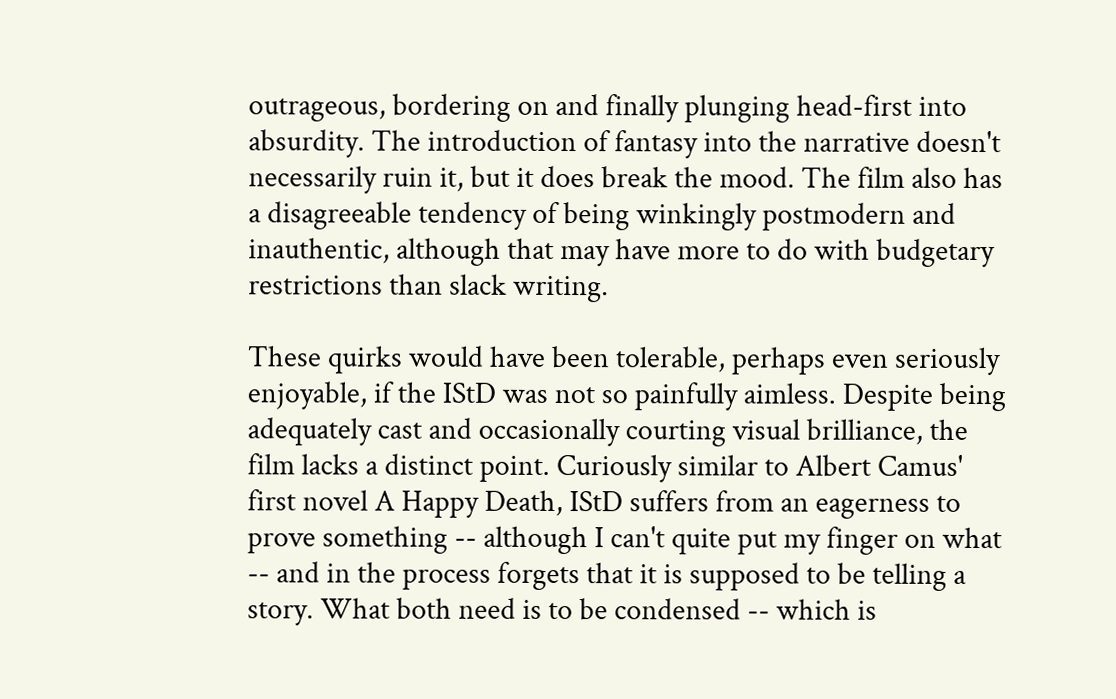outrageous, bordering on and finally plunging head-first into absurdity. The introduction of fantasy into the narrative doesn't necessarily ruin it, but it does break the mood. The film also has a disagreeable tendency of being winkingly postmodern and inauthentic, although that may have more to do with budgetary restrictions than slack writing.

These quirks would have been tolerable, perhaps even seriously enjoyable, if the IStD was not so painfully aimless. Despite being adequately cast and occasionally courting visual brilliance, the film lacks a distinct point. Curiously similar to Albert Camus' first novel A Happy Death, IStD suffers from an eagerness to prove something -- although I can't quite put my finger on what -- and in the process forgets that it is supposed to be telling a story. What both need is to be condensed -- which is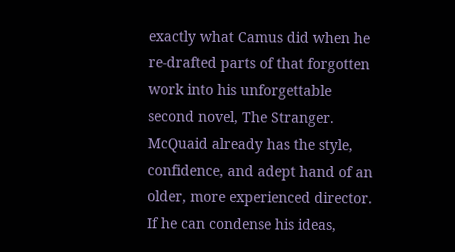exactly what Camus did when he re-drafted parts of that forgotten work into his unforgettable second novel, The Stranger. McQuaid already has the style, confidence, and adept hand of an older, more experienced director. If he can condense his ideas,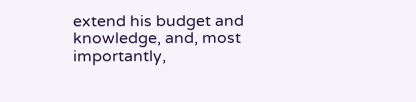extend his budget and knowledge, and, most importantly,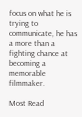focus on what he is trying to communicate, he has a more than a fighting chance at becoming a memorable filmmaker.

Most Read